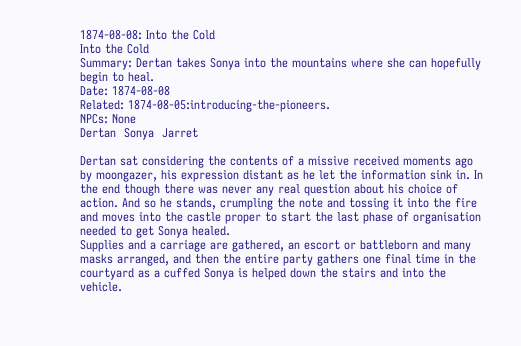1874-08-08: Into the Cold
Into the Cold
Summary: Dertan takes Sonya into the mountains where she can hopefully begin to heal.
Date: 1874-08-08
Related: 1874-08-05:introducing-the-pioneers.
NPCs: None
Dertan  Sonya  Jarret

Dertan sat considering the contents of a missive received moments ago by moongazer, his expression distant as he let the information sink in. In the end though there was never any real question about his choice of action. And so he stands, crumpling the note and tossing it into the fire and moves into the castle proper to start the last phase of organisation needed to get Sonya healed.
Supplies and a carriage are gathered, an escort or battleborn and many masks arranged, and then the entire party gathers one final time in the courtyard as a cuffed Sonya is helped down the stairs and into the vehicle.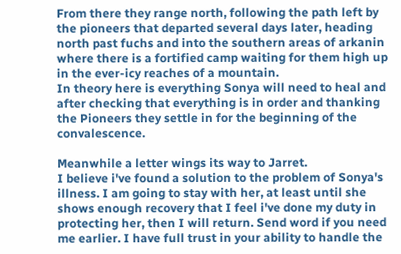From there they range north, following the path left by the pioneers that departed several days later, heading north past fuchs and into the southern areas of arkanin where there is a fortified camp waiting for them high up in the ever-icy reaches of a mountain.
In theory here is everything Sonya will need to heal and after checking that everything is in order and thanking the Pioneers they settle in for the beginning of the convalescence.

Meanwhile a letter wings its way to Jarret.
I believe i've found a solution to the problem of Sonya's illness. I am going to stay with her, at least until she shows enough recovery that I feel i've done my duty in protecting her, then I will return. Send word if you need me earlier. I have full trust in your ability to handle the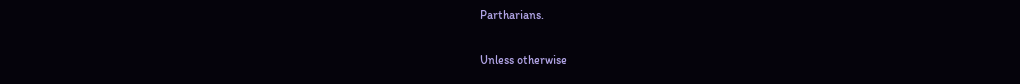Partharians.

Unless otherwise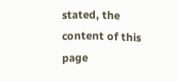stated, the content of this page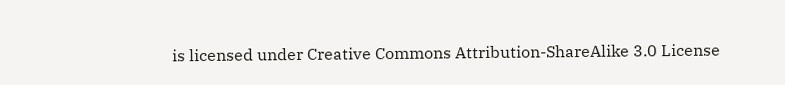is licensed under Creative Commons Attribution-ShareAlike 3.0 License